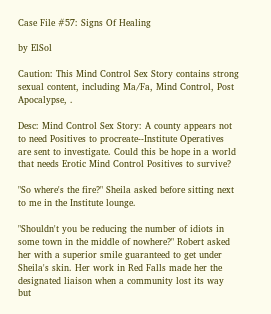Case File #57: Signs Of Healing

by ElSol

Caution: This Mind Control Sex Story contains strong sexual content, including Ma/Fa, Mind Control, Post Apocalypse, .

Desc: Mind Control Sex Story: A county appears not to need Positives to procreate--Institute Operatives are sent to investigate. Could this be hope in a world that needs Erotic Mind Control Positives to survive?

"So where's the fire?" Sheila asked before sitting next to me in the Institute lounge.

"Shouldn't you be reducing the number of idiots in some town in the middle of nowhere?" Robert asked her with a superior smile guaranteed to get under Sheila's skin. Her work in Red Falls made her the designated liaison when a community lost its way but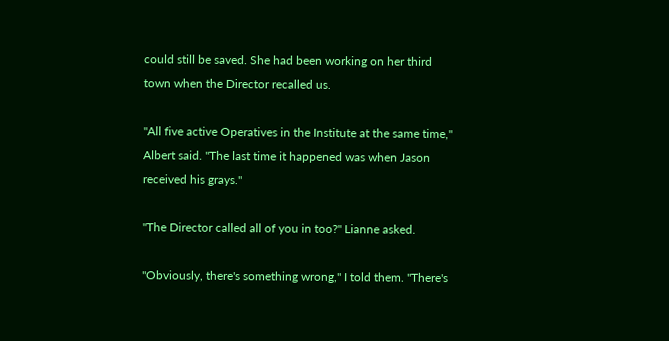could still be saved. She had been working on her third town when the Director recalled us.

"All five active Operatives in the Institute at the same time," Albert said. "The last time it happened was when Jason received his grays."

"The Director called all of you in too?" Lianne asked.

"Obviously, there's something wrong," I told them. "There's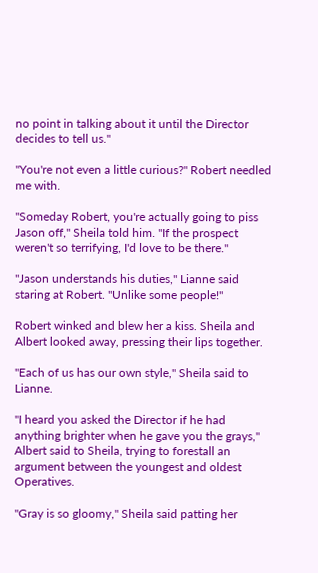no point in talking about it until the Director decides to tell us."

"You're not even a little curious?" Robert needled me with.

"Someday Robert, you're actually going to piss Jason off," Sheila told him. "If the prospect weren't so terrifying, I'd love to be there."

"Jason understands his duties," Lianne said staring at Robert. "Unlike some people!"

Robert winked and blew her a kiss. Sheila and Albert looked away, pressing their lips together.

"Each of us has our own style," Sheila said to Lianne.

"I heard you asked the Director if he had anything brighter when he gave you the grays," Albert said to Sheila, trying to forestall an argument between the youngest and oldest Operatives.

"Gray is so gloomy," Sheila said patting her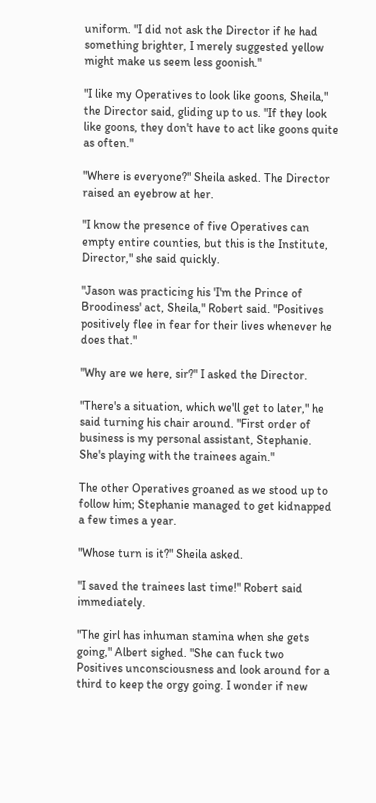uniform. "I did not ask the Director if he had something brighter, I merely suggested yellow might make us seem less goonish."

"I like my Operatives to look like goons, Sheila," the Director said, gliding up to us. "If they look like goons, they don't have to act like goons quite as often."

"Where is everyone?" Sheila asked. The Director raised an eyebrow at her.

"I know the presence of five Operatives can empty entire counties, but this is the Institute, Director," she said quickly.

"Jason was practicing his 'I'm the Prince of Broodiness' act, Sheila," Robert said. "Positives positively flee in fear for their lives whenever he does that."

"Why are we here, sir?" I asked the Director.

"There's a situation, which we'll get to later," he said turning his chair around. "First order of business is my personal assistant, Stephanie. She's playing with the trainees again."

The other Operatives groaned as we stood up to follow him; Stephanie managed to get kidnapped a few times a year.

"Whose turn is it?" Sheila asked.

"I saved the trainees last time!" Robert said immediately.

"The girl has inhuman stamina when she gets going," Albert sighed. "She can fuck two Positives unconsciousness and look around for a third to keep the orgy going. I wonder if new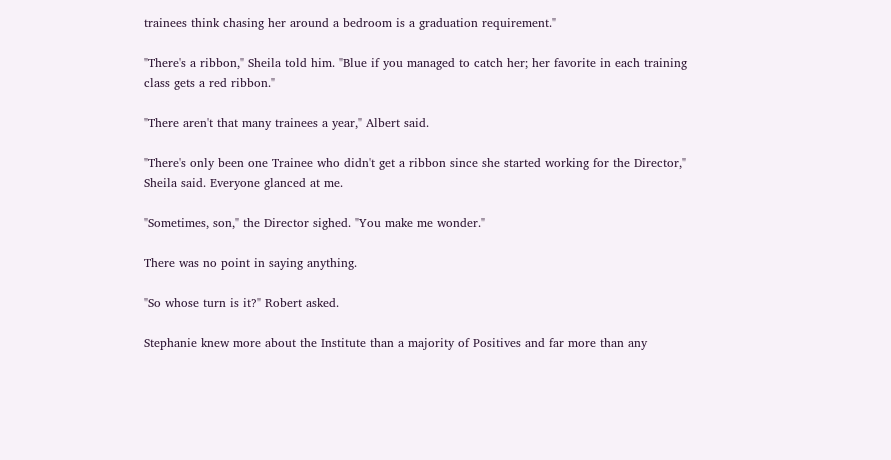trainees think chasing her around a bedroom is a graduation requirement."

"There's a ribbon," Sheila told him. "Blue if you managed to catch her; her favorite in each training class gets a red ribbon."

"There aren't that many trainees a year," Albert said.

"There's only been one Trainee who didn't get a ribbon since she started working for the Director," Sheila said. Everyone glanced at me.

"Sometimes, son," the Director sighed. "You make me wonder."

There was no point in saying anything.

"So whose turn is it?" Robert asked.

Stephanie knew more about the Institute than a majority of Positives and far more than any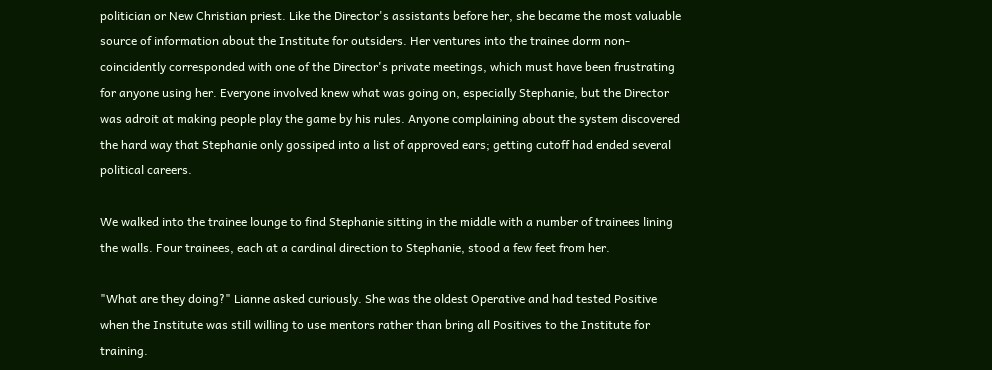politician or New Christian priest. Like the Director's assistants before her, she became the most valuable source of information about the Institute for outsiders. Her ventures into the trainee dorm non-coincidently corresponded with one of the Director's private meetings, which must have been frustrating for anyone using her. Everyone involved knew what was going on, especially Stephanie, but the Director was adroit at making people play the game by his rules. Anyone complaining about the system discovered the hard way that Stephanie only gossiped into a list of approved ears; getting cutoff had ended several political careers.

We walked into the trainee lounge to find Stephanie sitting in the middle with a number of trainees lining the walls. Four trainees, each at a cardinal direction to Stephanie, stood a few feet from her.

"What are they doing?" Lianne asked curiously. She was the oldest Operative and had tested Positive when the Institute was still willing to use mentors rather than bring all Positives to the Institute for training.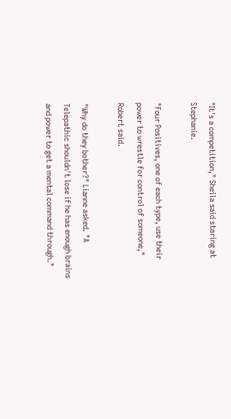"It's a competition," Sheila said staring at Stephanie.

"Four Positives, one of each type, use their power to wrestle for control of someone," Robert said.

"Why do they bother?" Lianne asked. "A Telepathic shouldn't lose if he has enough brains and power to get a mental command through."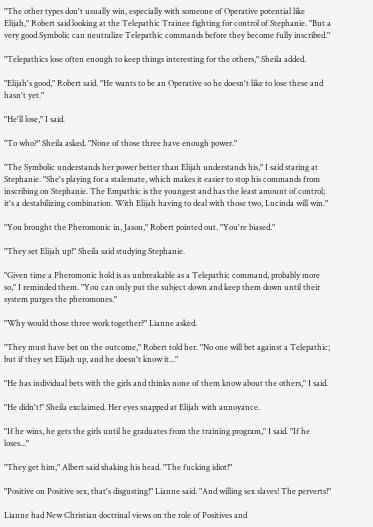"The other types don't usually win, especially with someone of Operative potential like Elijah," Robert said looking at the Telepathic Trainee fighting for control of Stephanie. "But a very good Symbolic can neutralize Telepathic commands before they become fully inscribed."

"Telepathics lose often enough to keep things interesting for the others," Sheila added.

"Elijah's good," Robert said. "He wants to be an Operative so he doesn't like to lose these and hasn't yet."

"He'll lose," I said.

"To who?" Sheila asked. "None of those three have enough power."

"The Symbolic understands her power better than Elijah understands his," I said staring at Stephanie. "She's playing for a stalemate, which makes it easier to stop his commands from inscribing on Stephanie. The Empathic is the youngest and has the least amount of control; it's a destabilizing combination. With Elijah having to deal with those two, Lucinda will win."

"You brought the Pheromonic in, Jason," Robert pointed out. "You're biased."

"They set Elijah up!" Sheila said studying Stephanie.

"Given time a Pheromonic hold is as unbreakable as a Telepathic command, probably more so," I reminded them. "You can only put the subject down and keep them down until their system purges the pheromones."

"Why would those three work together?" Lianne asked.

"They must have bet on the outcome," Robert told her. "No one will bet against a Telepathic; but if they set Elijah up, and he doesn't know it..."

"He has individual bets with the girls and thinks none of them know about the others," I said.

"He didn't!" Sheila exclaimed. Her eyes snapped at Elijah with annoyance.

"If he wins, he gets the girls until he graduates from the training program," I said. "If he loses..."

"They get him," Albert said shaking his head. "The fucking idiot!"

"Positive on Positive sex, that's disgusting!" Lianne said. "And willing sex slaves! The perverts!"

Lianne had New Christian doctrinal views on the role of Positives and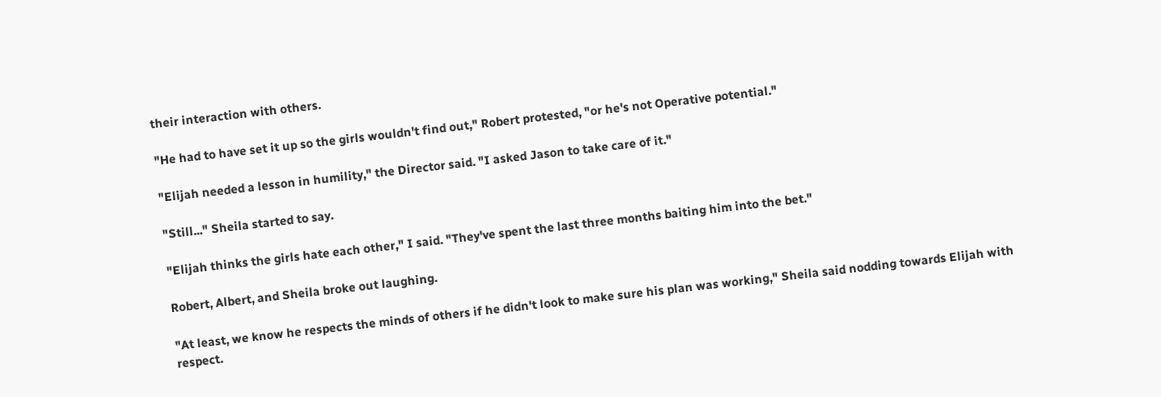their interaction with others.

"He had to have set it up so the girls wouldn't find out," Robert protested, "or he's not Operative potential."

"Elijah needed a lesson in humility," the Director said. "I asked Jason to take care of it."

"Still..." Sheila started to say.

"Elijah thinks the girls hate each other," I said. "They've spent the last three months baiting him into the bet."

Robert, Albert, and Sheila broke out laughing.

"At least, we know he respects the minds of others if he didn't look to make sure his plan was working," Sheila said nodding towards Elijah with respect.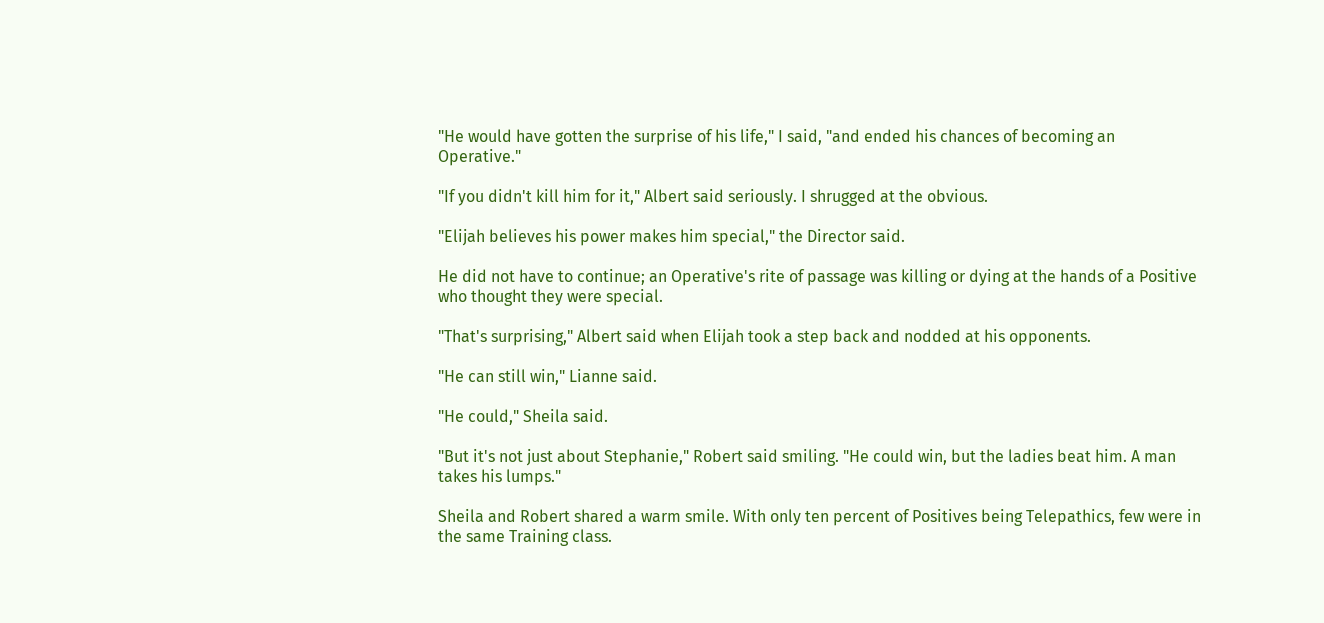"He would have gotten the surprise of his life," I said, "and ended his chances of becoming an Operative."

"If you didn't kill him for it," Albert said seriously. I shrugged at the obvious.

"Elijah believes his power makes him special," the Director said.

He did not have to continue; an Operative's rite of passage was killing or dying at the hands of a Positive who thought they were special.

"That's surprising," Albert said when Elijah took a step back and nodded at his opponents.

"He can still win," Lianne said.

"He could," Sheila said.

"But it's not just about Stephanie," Robert said smiling. "He could win, but the ladies beat him. A man takes his lumps."

Sheila and Robert shared a warm smile. With only ten percent of Positives being Telepathics, few were in the same Training class.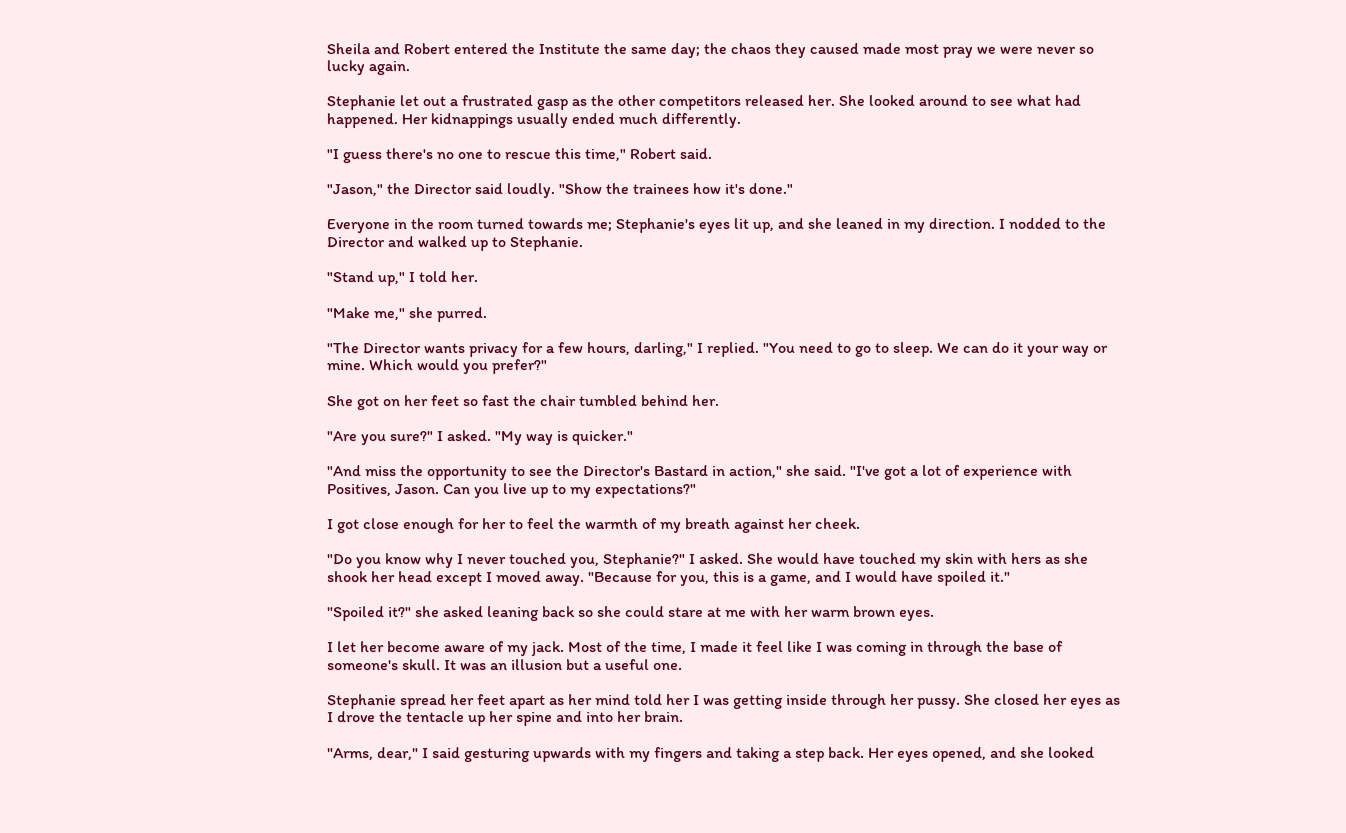Sheila and Robert entered the Institute the same day; the chaos they caused made most pray we were never so lucky again.

Stephanie let out a frustrated gasp as the other competitors released her. She looked around to see what had happened. Her kidnappings usually ended much differently.

"I guess there's no one to rescue this time," Robert said.

"Jason," the Director said loudly. "Show the trainees how it's done."

Everyone in the room turned towards me; Stephanie's eyes lit up, and she leaned in my direction. I nodded to the Director and walked up to Stephanie.

"Stand up," I told her.

"Make me," she purred.

"The Director wants privacy for a few hours, darling," I replied. "You need to go to sleep. We can do it your way or mine. Which would you prefer?"

She got on her feet so fast the chair tumbled behind her.

"Are you sure?" I asked. "My way is quicker."

"And miss the opportunity to see the Director's Bastard in action," she said. "I've got a lot of experience with Positives, Jason. Can you live up to my expectations?"

I got close enough for her to feel the warmth of my breath against her cheek.

"Do you know why I never touched you, Stephanie?" I asked. She would have touched my skin with hers as she shook her head except I moved away. "Because for you, this is a game, and I would have spoiled it."

"Spoiled it?" she asked leaning back so she could stare at me with her warm brown eyes.

I let her become aware of my jack. Most of the time, I made it feel like I was coming in through the base of someone's skull. It was an illusion but a useful one.

Stephanie spread her feet apart as her mind told her I was getting inside through her pussy. She closed her eyes as I drove the tentacle up her spine and into her brain.

"Arms, dear," I said gesturing upwards with my fingers and taking a step back. Her eyes opened, and she looked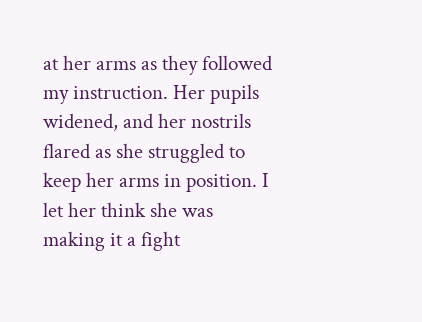at her arms as they followed my instruction. Her pupils widened, and her nostrils flared as she struggled to keep her arms in position. I let her think she was making it a fight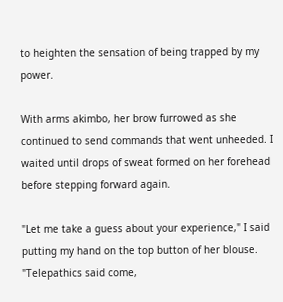to heighten the sensation of being trapped by my power.

With arms akimbo, her brow furrowed as she continued to send commands that went unheeded. I waited until drops of sweat formed on her forehead before stepping forward again.

"Let me take a guess about your experience," I said putting my hand on the top button of her blouse. "Telepathics said come,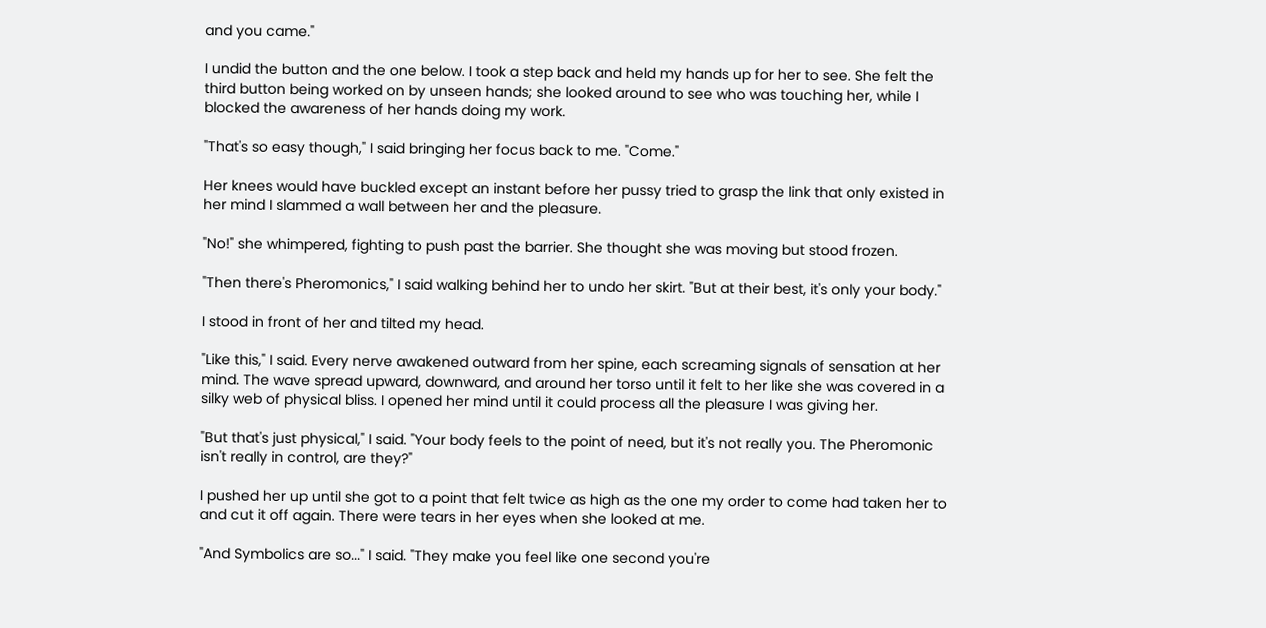and you came."

I undid the button and the one below. I took a step back and held my hands up for her to see. She felt the third button being worked on by unseen hands; she looked around to see who was touching her, while I blocked the awareness of her hands doing my work.

"That's so easy though," I said bringing her focus back to me. "Come."

Her knees would have buckled except an instant before her pussy tried to grasp the link that only existed in her mind I slammed a wall between her and the pleasure.

"No!" she whimpered, fighting to push past the barrier. She thought she was moving but stood frozen.

"Then there's Pheromonics," I said walking behind her to undo her skirt. "But at their best, it's only your body."

I stood in front of her and tilted my head.

"Like this," I said. Every nerve awakened outward from her spine, each screaming signals of sensation at her mind. The wave spread upward, downward, and around her torso until it felt to her like she was covered in a silky web of physical bliss. I opened her mind until it could process all the pleasure I was giving her.

"But that's just physical," I said. "Your body feels to the point of need, but it's not really you. The Pheromonic isn't really in control, are they?"

I pushed her up until she got to a point that felt twice as high as the one my order to come had taken her to and cut it off again. There were tears in her eyes when she looked at me.

"And Symbolics are so..." I said. "They make you feel like one second you're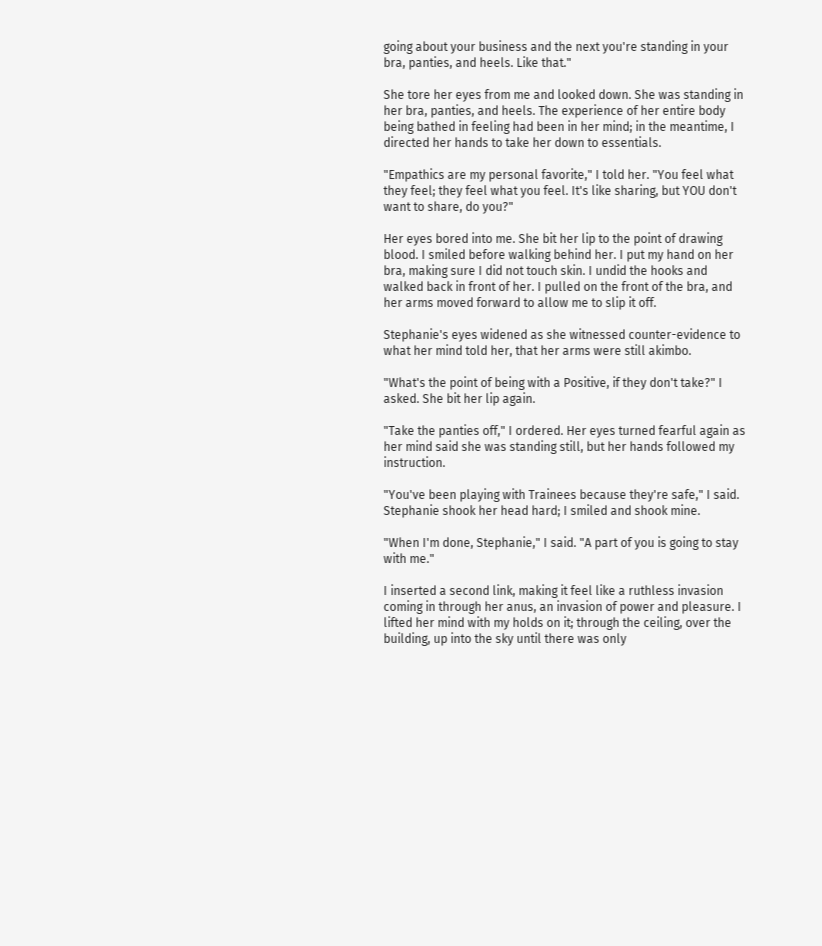going about your business and the next you're standing in your bra, panties, and heels. Like that."

She tore her eyes from me and looked down. She was standing in her bra, panties, and heels. The experience of her entire body being bathed in feeling had been in her mind; in the meantime, I directed her hands to take her down to essentials.

"Empathics are my personal favorite," I told her. "You feel what they feel; they feel what you feel. It's like sharing, but YOU don't want to share, do you?"

Her eyes bored into me. She bit her lip to the point of drawing blood. I smiled before walking behind her. I put my hand on her bra, making sure I did not touch skin. I undid the hooks and walked back in front of her. I pulled on the front of the bra, and her arms moved forward to allow me to slip it off.

Stephanie's eyes widened as she witnessed counter-evidence to what her mind told her, that her arms were still akimbo.

"What's the point of being with a Positive, if they don't take?" I asked. She bit her lip again.

"Take the panties off," I ordered. Her eyes turned fearful again as her mind said she was standing still, but her hands followed my instruction.

"You've been playing with Trainees because they're safe," I said. Stephanie shook her head hard; I smiled and shook mine.

"When I'm done, Stephanie," I said. "A part of you is going to stay with me."

I inserted a second link, making it feel like a ruthless invasion coming in through her anus, an invasion of power and pleasure. I lifted her mind with my holds on it; through the ceiling, over the building, up into the sky until there was only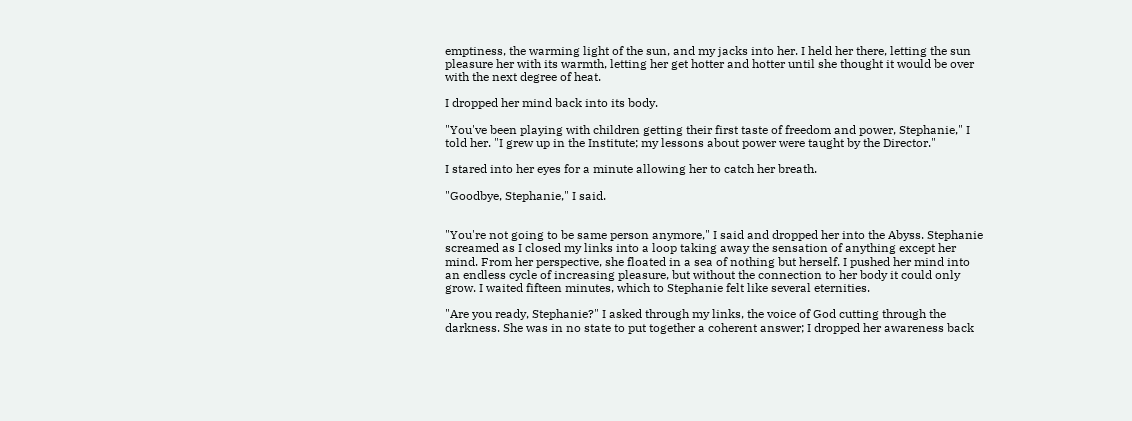emptiness, the warming light of the sun, and my jacks into her. I held her there, letting the sun pleasure her with its warmth, letting her get hotter and hotter until she thought it would be over with the next degree of heat.

I dropped her mind back into its body.

"You've been playing with children getting their first taste of freedom and power, Stephanie," I told her. "I grew up in the Institute; my lessons about power were taught by the Director."

I stared into her eyes for a minute allowing her to catch her breath.

"Goodbye, Stephanie," I said.


"You're not going to be same person anymore," I said and dropped her into the Abyss. Stephanie screamed as I closed my links into a loop taking away the sensation of anything except her mind. From her perspective, she floated in a sea of nothing but herself. I pushed her mind into an endless cycle of increasing pleasure, but without the connection to her body it could only grow. I waited fifteen minutes, which to Stephanie felt like several eternities.

"Are you ready, Stephanie?" I asked through my links, the voice of God cutting through the darkness. She was in no state to put together a coherent answer; I dropped her awareness back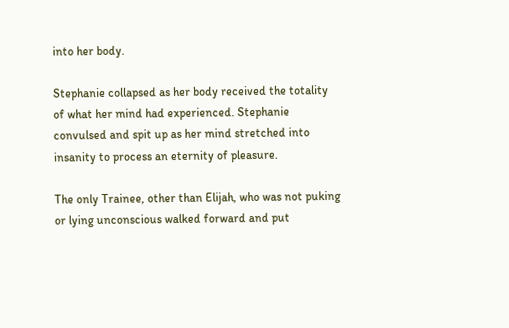into her body.

Stephanie collapsed as her body received the totality of what her mind had experienced. Stephanie convulsed and spit up as her mind stretched into insanity to process an eternity of pleasure.

The only Trainee, other than Elijah, who was not puking or lying unconscious walked forward and put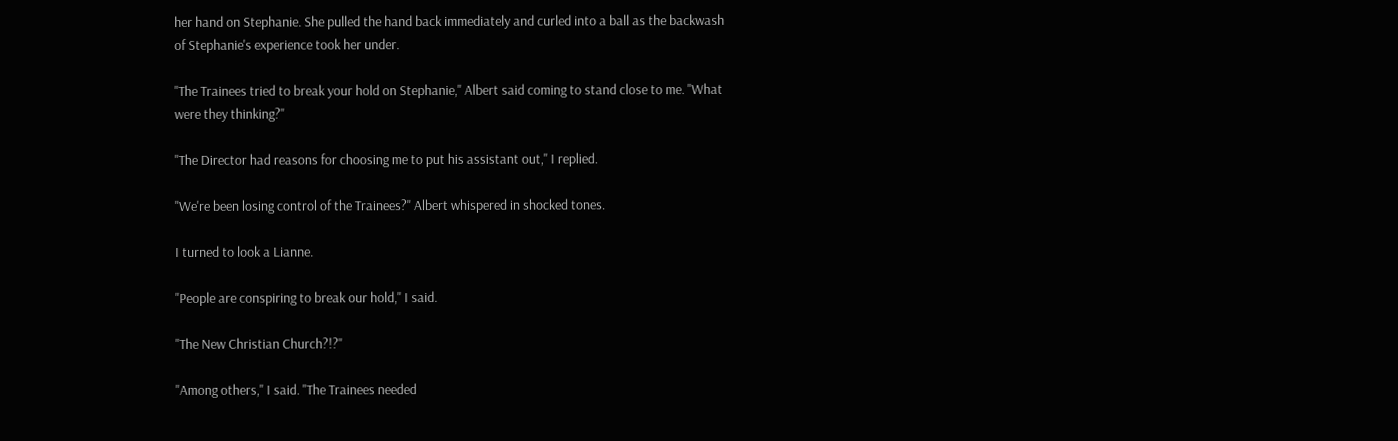her hand on Stephanie. She pulled the hand back immediately and curled into a ball as the backwash of Stephanie's experience took her under.

"The Trainees tried to break your hold on Stephanie," Albert said coming to stand close to me. "What were they thinking?"

"The Director had reasons for choosing me to put his assistant out," I replied.

"We're been losing control of the Trainees?" Albert whispered in shocked tones.

I turned to look a Lianne.

"People are conspiring to break our hold," I said.

"The New Christian Church?!?"

"Among others," I said. "The Trainees needed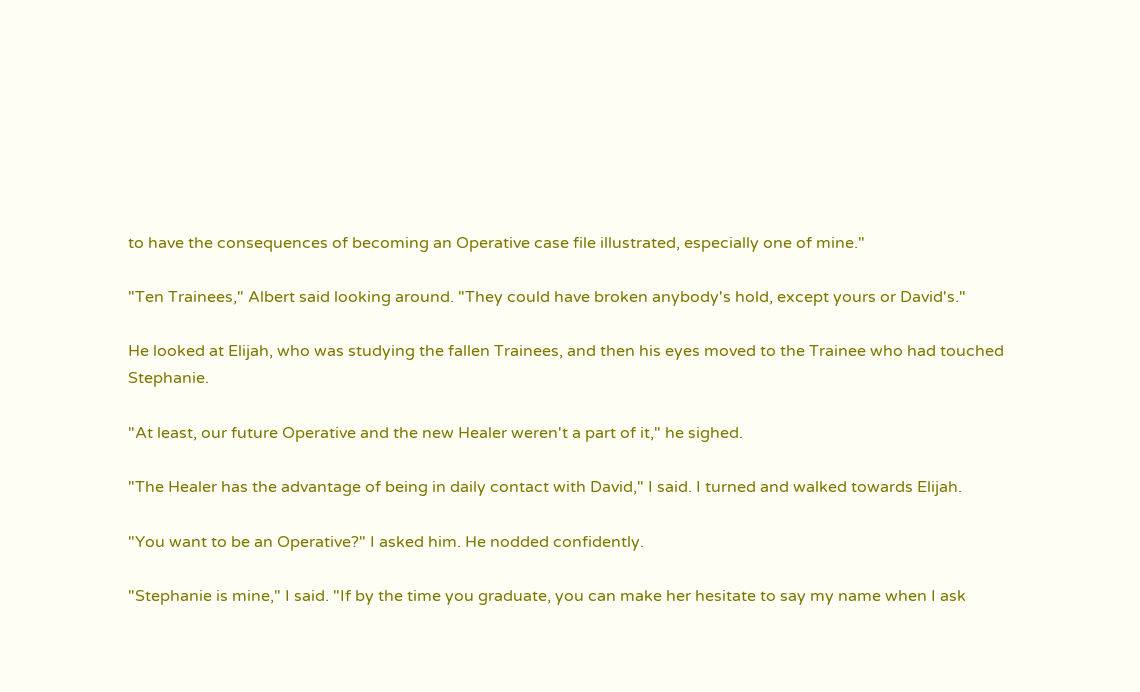to have the consequences of becoming an Operative case file illustrated, especially one of mine."

"Ten Trainees," Albert said looking around. "They could have broken anybody's hold, except yours or David's."

He looked at Elijah, who was studying the fallen Trainees, and then his eyes moved to the Trainee who had touched Stephanie.

"At least, our future Operative and the new Healer weren't a part of it," he sighed.

"The Healer has the advantage of being in daily contact with David," I said. I turned and walked towards Elijah.

"You want to be an Operative?" I asked him. He nodded confidently.

"Stephanie is mine," I said. "If by the time you graduate, you can make her hesitate to say my name when I ask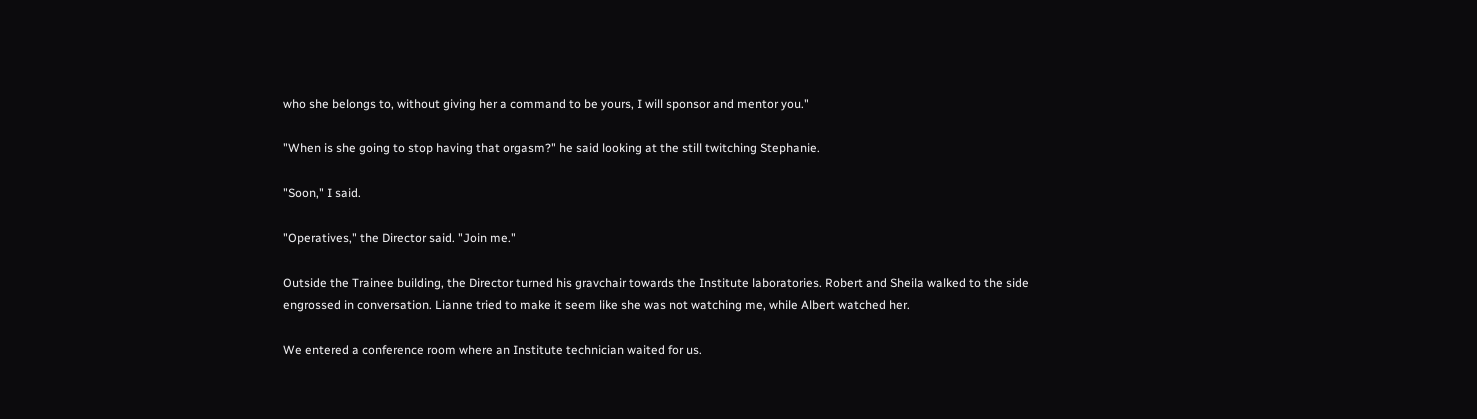who she belongs to, without giving her a command to be yours, I will sponsor and mentor you."

"When is she going to stop having that orgasm?" he said looking at the still twitching Stephanie.

"Soon," I said.

"Operatives," the Director said. "Join me."

Outside the Trainee building, the Director turned his gravchair towards the Institute laboratories. Robert and Sheila walked to the side engrossed in conversation. Lianne tried to make it seem like she was not watching me, while Albert watched her.

We entered a conference room where an Institute technician waited for us.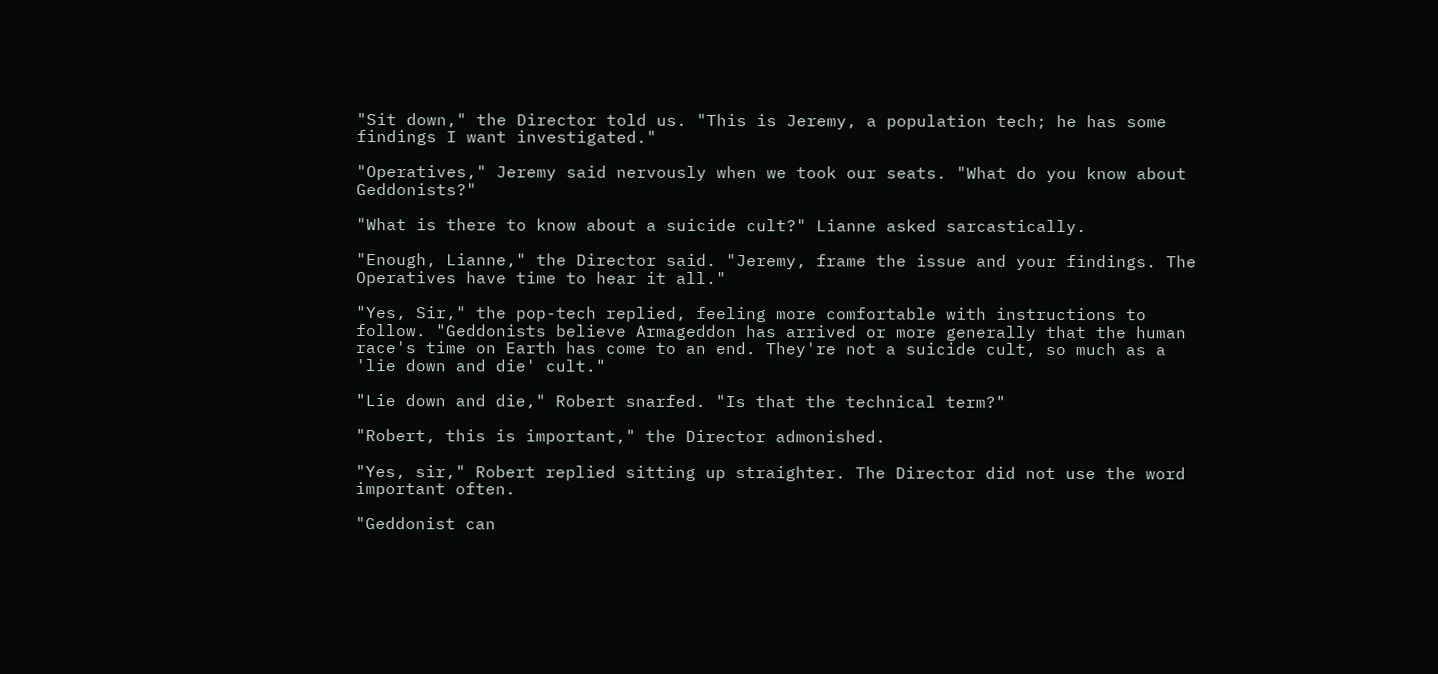"Sit down," the Director told us. "This is Jeremy, a population tech; he has some findings I want investigated."

"Operatives," Jeremy said nervously when we took our seats. "What do you know about Geddonists?"

"What is there to know about a suicide cult?" Lianne asked sarcastically.

"Enough, Lianne," the Director said. "Jeremy, frame the issue and your findings. The Operatives have time to hear it all."

"Yes, Sir," the pop-tech replied, feeling more comfortable with instructions to follow. "Geddonists believe Armageddon has arrived or more generally that the human race's time on Earth has come to an end. They're not a suicide cult, so much as a 'lie down and die' cult."

"Lie down and die," Robert snarfed. "Is that the technical term?"

"Robert, this is important," the Director admonished.

"Yes, sir," Robert replied sitting up straighter. The Director did not use the word important often.

"Geddonist can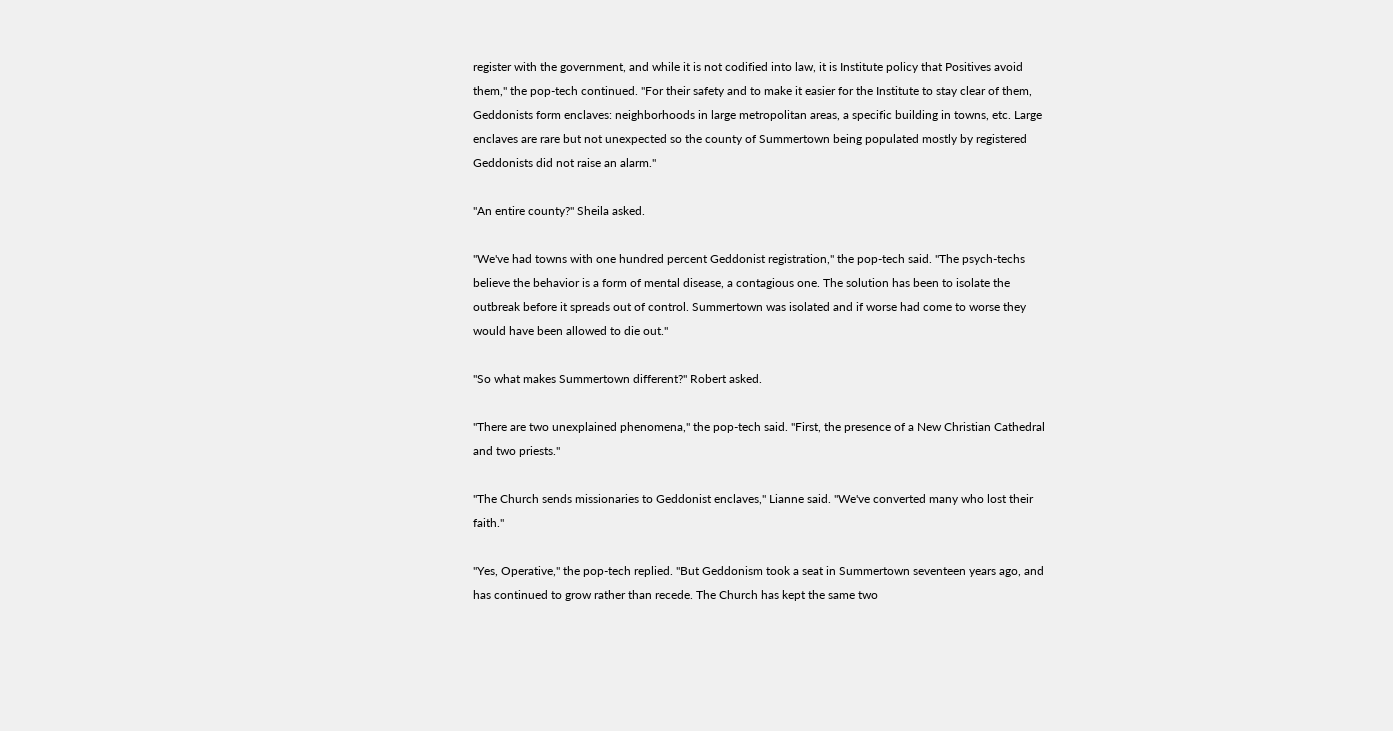register with the government, and while it is not codified into law, it is Institute policy that Positives avoid them," the pop-tech continued. "For their safety and to make it easier for the Institute to stay clear of them, Geddonists form enclaves: neighborhoods in large metropolitan areas, a specific building in towns, etc. Large enclaves are rare but not unexpected so the county of Summertown being populated mostly by registered Geddonists did not raise an alarm."

"An entire county?" Sheila asked.

"We've had towns with one hundred percent Geddonist registration," the pop-tech said. "The psych-techs believe the behavior is a form of mental disease, a contagious one. The solution has been to isolate the outbreak before it spreads out of control. Summertown was isolated and if worse had come to worse they would have been allowed to die out."

"So what makes Summertown different?" Robert asked.

"There are two unexplained phenomena," the pop-tech said. "First, the presence of a New Christian Cathedral and two priests."

"The Church sends missionaries to Geddonist enclaves," Lianne said. "We've converted many who lost their faith."

"Yes, Operative," the pop-tech replied. "But Geddonism took a seat in Summertown seventeen years ago, and has continued to grow rather than recede. The Church has kept the same two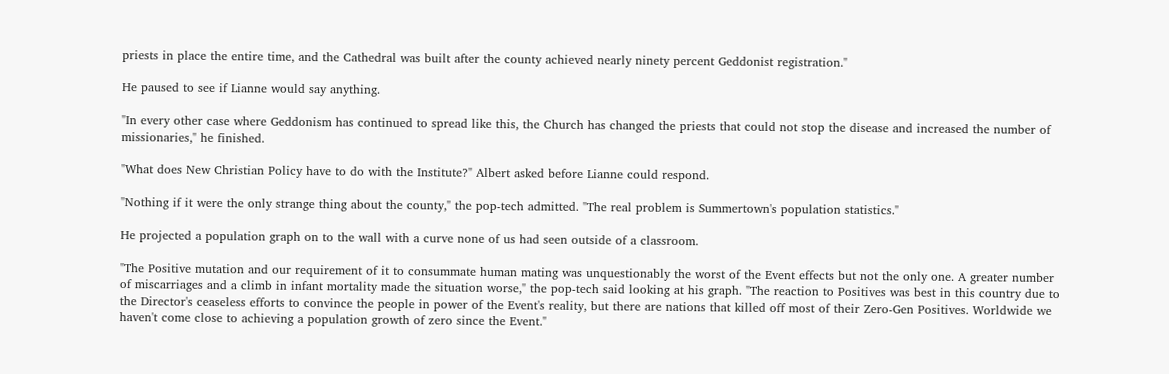priests in place the entire time, and the Cathedral was built after the county achieved nearly ninety percent Geddonist registration."

He paused to see if Lianne would say anything.

"In every other case where Geddonism has continued to spread like this, the Church has changed the priests that could not stop the disease and increased the number of missionaries," he finished.

"What does New Christian Policy have to do with the Institute?" Albert asked before Lianne could respond.

"Nothing if it were the only strange thing about the county," the pop-tech admitted. "The real problem is Summertown's population statistics."

He projected a population graph on to the wall with a curve none of us had seen outside of a classroom.

"The Positive mutation and our requirement of it to consummate human mating was unquestionably the worst of the Event effects but not the only one. A greater number of miscarriages and a climb in infant mortality made the situation worse," the pop-tech said looking at his graph. "The reaction to Positives was best in this country due to the Director's ceaseless efforts to convince the people in power of the Event's reality, but there are nations that killed off most of their Zero-Gen Positives. Worldwide we haven't come close to achieving a population growth of zero since the Event."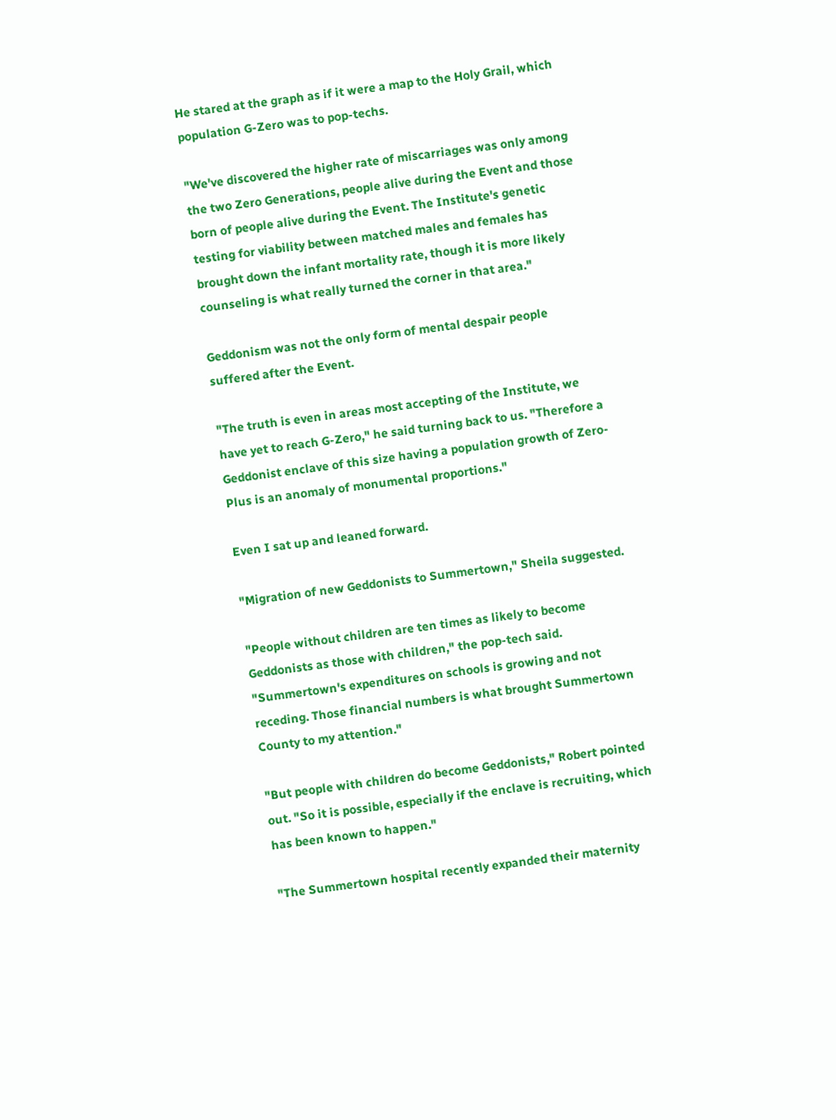He stared at the graph as if it were a map to the Holy Grail, which population G-Zero was to pop-techs.

"We've discovered the higher rate of miscarriages was only among the two Zero Generations, people alive during the Event and those born of people alive during the Event. The Institute's genetic testing for viability between matched males and females has brought down the infant mortality rate, though it is more likely counseling is what really turned the corner in that area."

Geddonism was not the only form of mental despair people suffered after the Event.

"The truth is even in areas most accepting of the Institute, we have yet to reach G-Zero," he said turning back to us. "Therefore a Geddonist enclave of this size having a population growth of Zero-Plus is an anomaly of monumental proportions."

Even I sat up and leaned forward.

"Migration of new Geddonists to Summertown," Sheila suggested.

"People without children are ten times as likely to become Geddonists as those with children," the pop-tech said. "Summertown's expenditures on schools is growing and not receding. Those financial numbers is what brought Summertown County to my attention."

"But people with children do become Geddonists," Robert pointed out. "So it is possible, especially if the enclave is recruiting, which has been known to happen."

"The Summertown hospital recently expanded their maternity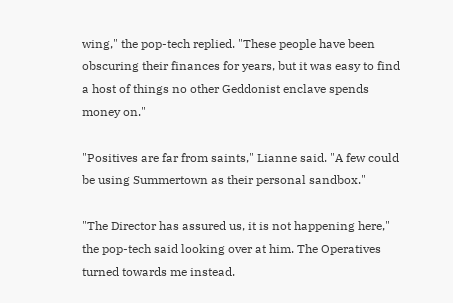wing," the pop-tech replied. "These people have been obscuring their finances for years, but it was easy to find a host of things no other Geddonist enclave spends money on."

"Positives are far from saints," Lianne said. "A few could be using Summertown as their personal sandbox."

"The Director has assured us, it is not happening here," the pop-tech said looking over at him. The Operatives turned towards me instead.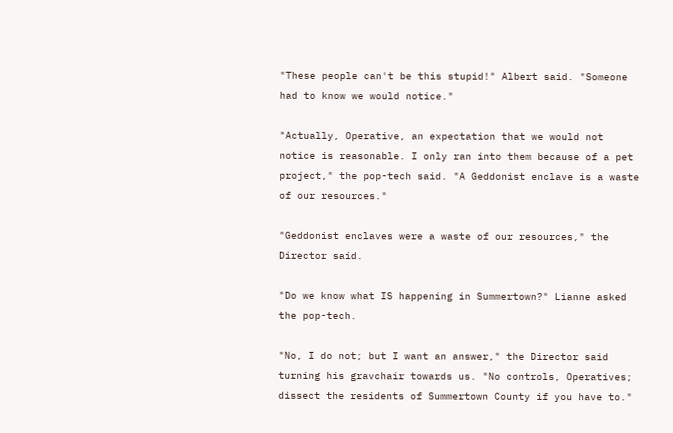"These people can't be this stupid!" Albert said. "Someone had to know we would notice."

"Actually, Operative, an expectation that we would not notice is reasonable. I only ran into them because of a pet project," the pop-tech said. "A Geddonist enclave is a waste of our resources."

"Geddonist enclaves were a waste of our resources," the Director said.

"Do we know what IS happening in Summertown?" Lianne asked the pop-tech.

"No, I do not; but I want an answer," the Director said turning his gravchair towards us. "No controls, Operatives; dissect the residents of Summertown County if you have to."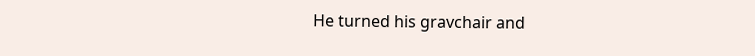He turned his gravchair and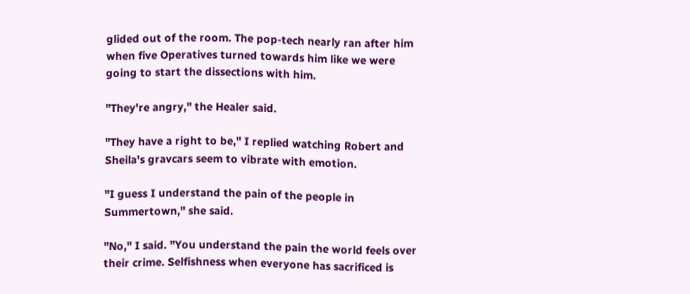glided out of the room. The pop-tech nearly ran after him when five Operatives turned towards him like we were going to start the dissections with him.

"They're angry," the Healer said.

"They have a right to be," I replied watching Robert and Sheila's gravcars seem to vibrate with emotion.

"I guess I understand the pain of the people in Summertown," she said.

"No," I said. "You understand the pain the world feels over their crime. Selfishness when everyone has sacrificed is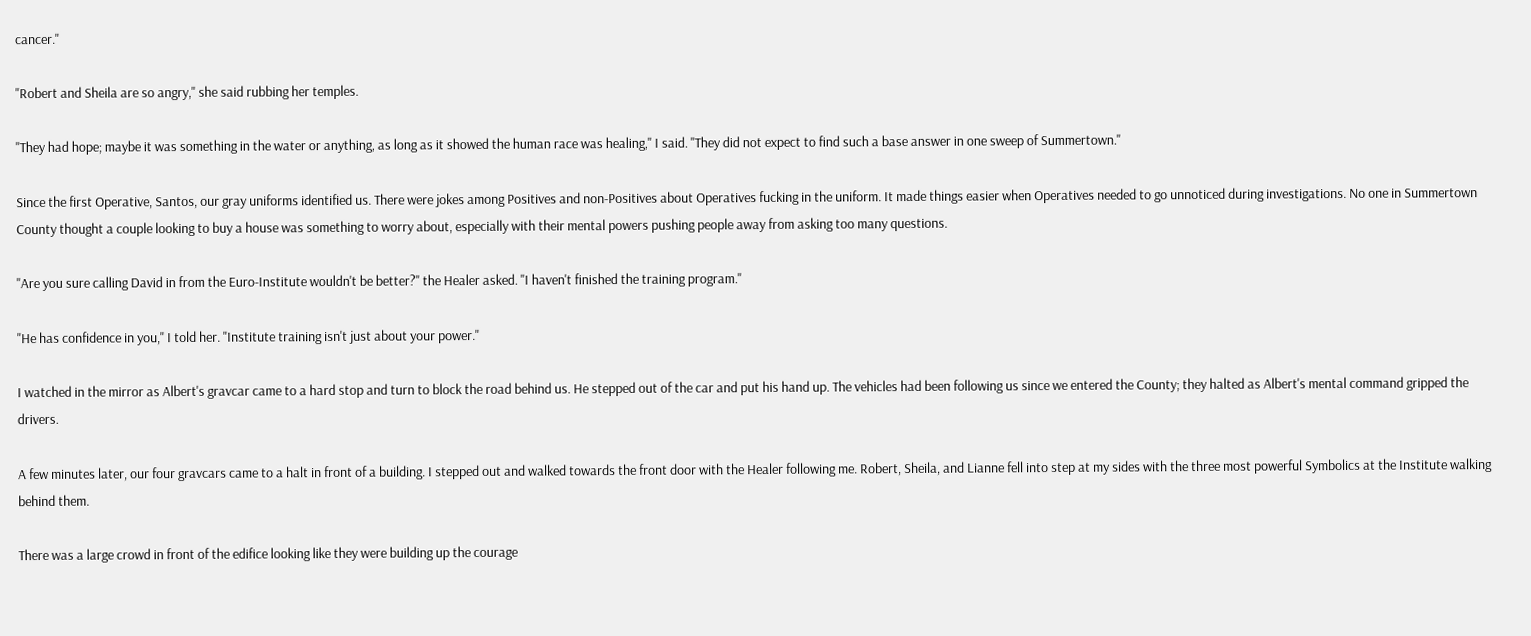cancer."

"Robert and Sheila are so angry," she said rubbing her temples.

"They had hope; maybe it was something in the water or anything, as long as it showed the human race was healing," I said. "They did not expect to find such a base answer in one sweep of Summertown."

Since the first Operative, Santos, our gray uniforms identified us. There were jokes among Positives and non-Positives about Operatives fucking in the uniform. It made things easier when Operatives needed to go unnoticed during investigations. No one in Summertown County thought a couple looking to buy a house was something to worry about, especially with their mental powers pushing people away from asking too many questions.

"Are you sure calling David in from the Euro-Institute wouldn't be better?" the Healer asked. "I haven't finished the training program."

"He has confidence in you," I told her. "Institute training isn't just about your power."

I watched in the mirror as Albert's gravcar came to a hard stop and turn to block the road behind us. He stepped out of the car and put his hand up. The vehicles had been following us since we entered the County; they halted as Albert's mental command gripped the drivers.

A few minutes later, our four gravcars came to a halt in front of a building. I stepped out and walked towards the front door with the Healer following me. Robert, Sheila, and Lianne fell into step at my sides with the three most powerful Symbolics at the Institute walking behind them.

There was a large crowd in front of the edifice looking like they were building up the courage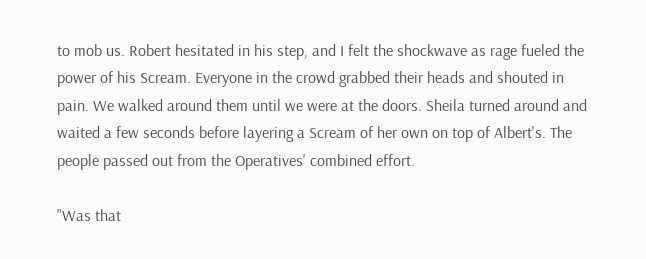to mob us. Robert hesitated in his step, and I felt the shockwave as rage fueled the power of his Scream. Everyone in the crowd grabbed their heads and shouted in pain. We walked around them until we were at the doors. Sheila turned around and waited a few seconds before layering a Scream of her own on top of Albert's. The people passed out from the Operatives' combined effort.

"Was that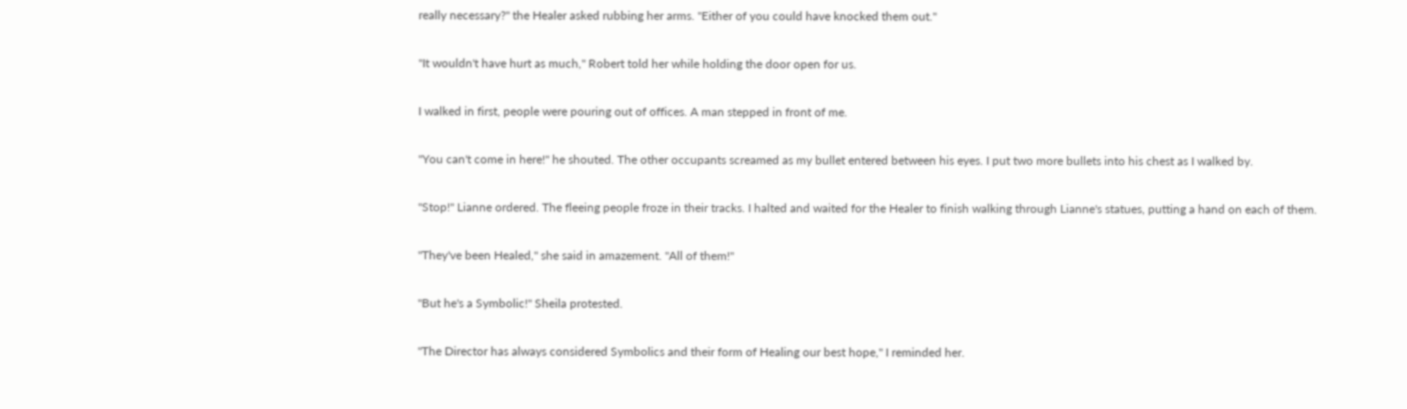really necessary?" the Healer asked rubbing her arms. "Either of you could have knocked them out."

"It wouldn't have hurt as much," Robert told her while holding the door open for us.

I walked in first, people were pouring out of offices. A man stepped in front of me.

"You can't come in here!" he shouted. The other occupants screamed as my bullet entered between his eyes. I put two more bullets into his chest as I walked by.

"Stop!" Lianne ordered. The fleeing people froze in their tracks. I halted and waited for the Healer to finish walking through Lianne's statues, putting a hand on each of them.

"They've been Healed," she said in amazement. "All of them!"

"But he's a Symbolic!" Sheila protested.

"The Director has always considered Symbolics and their form of Healing our best hope," I reminded her.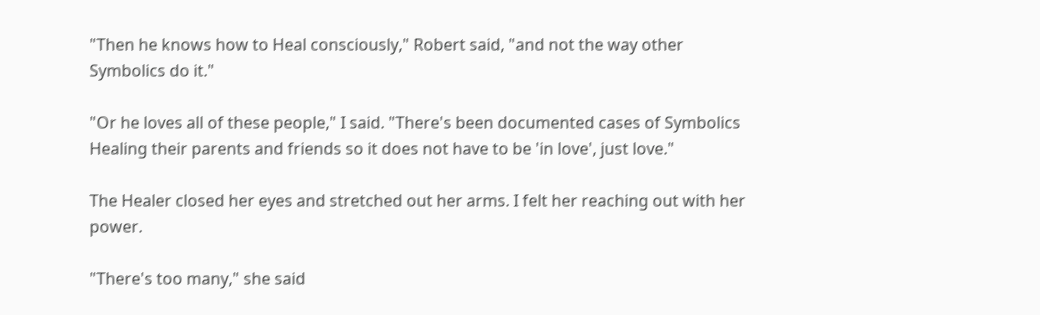"Then he knows how to Heal consciously," Robert said, "and not the way other Symbolics do it."

"Or he loves all of these people," I said. "There's been documented cases of Symbolics Healing their parents and friends so it does not have to be 'in love', just love."

The Healer closed her eyes and stretched out her arms. I felt her reaching out with her power.

"There's too many," she said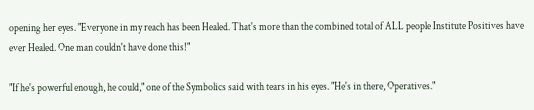opening her eyes. "Everyone in my reach has been Healed. That's more than the combined total of ALL people Institute Positives have ever Healed. One man couldn't have done this!"

"If he's powerful enough, he could," one of the Symbolics said with tears in his eyes. "He's in there, Operatives."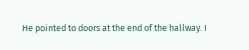He pointed to doors at the end of the hallway. I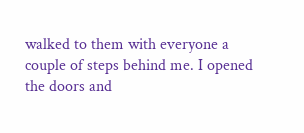walked to them with everyone a couple of steps behind me. I opened the doors and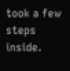took a few steps inside.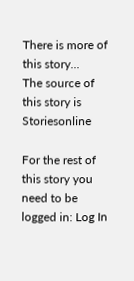There is more of this story...
The source of this story is Storiesonline

For the rest of this story you need to be logged in: Log In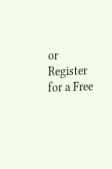or Register for a Free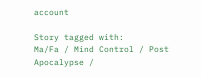account

Story tagged with:
Ma/Fa / Mind Control / Post Apocalypse /